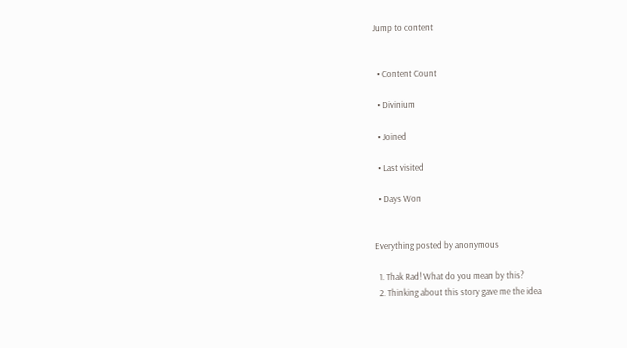Jump to content


  • Content Count

  • Divinium

  • Joined

  • Last visited

  • Days Won


Everything posted by anonymous

  1. Thak Rad! What do you mean by this?
  2. Thinking about this story gave me the idea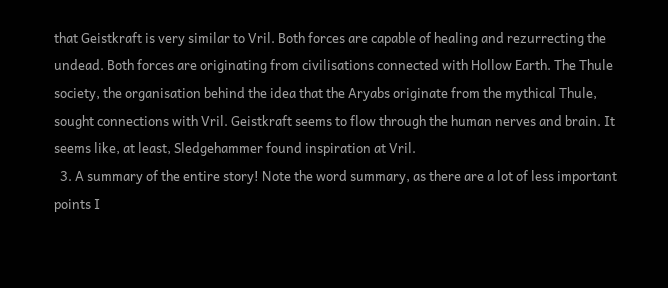that Geistkraft is very similar to Vril. Both forces are capable of healing and rezurrecting the undead. Both forces are originating from civilisations connected with Hollow Earth. The Thule society, the organisation behind the idea that the Aryabs originate from the mythical Thule, sought connections with Vril. Geistkraft seems to flow through the human nerves and brain. It seems like, at least, Sledgehammer found inspiration at Vril.
  3. A summary of the entire story! Note the word summary, as there are a lot of less important points I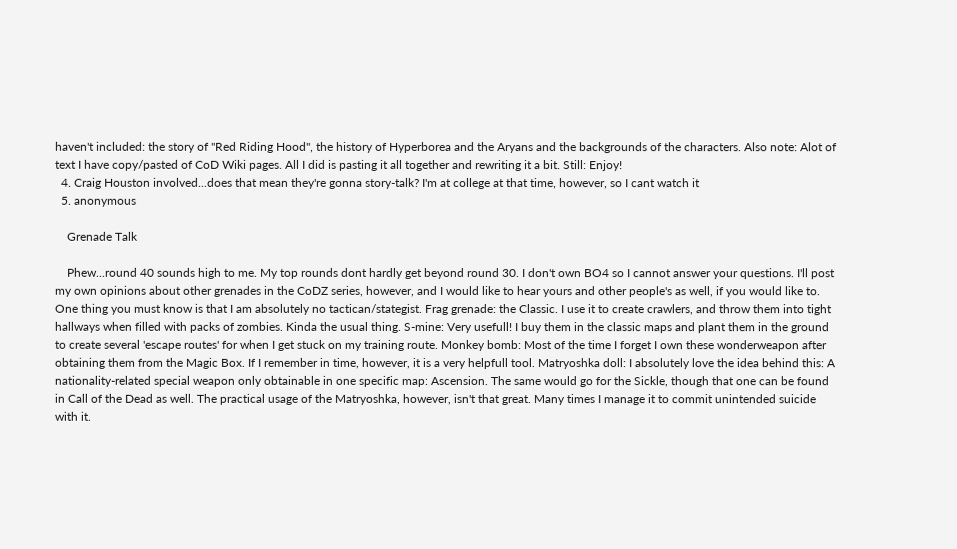haven't included: the story of ''Red Riding Hood'', the history of Hyperborea and the Aryans and the backgrounds of the characters. Also note: Alot of text I have copy/pasted of CoD Wiki pages. All I did is pasting it all together and rewriting it a bit. Still: Enjoy!
  4. Craig Houston involved...does that mean they're gonna story-talk? I'm at college at that time, however, so I cant watch it
  5. anonymous

    Grenade Talk

    Phew...round 40 sounds high to me. My top rounds dont hardly get beyond round 30. I don't own BO4 so I cannot answer your questions. I'll post my own opinions about other grenades in the CoDZ series, however, and I would like to hear yours and other people's as well, if you would like to. One thing you must know is that I am absolutely no tactican/stategist. Frag grenade: the Classic. I use it to create crawlers, and throw them into tight hallways when filled with packs of zombies. Kinda the usual thing. S-mine: Very usefull! I buy them in the classic maps and plant them in the ground to create several 'escape routes' for when I get stuck on my training route. Monkey bomb: Most of the time I forget I own these wonderweapon after obtaining them from the Magic Box. If I remember in time, however, it is a very helpfull tool. Matryoshka doll: I absolutely love the idea behind this: A nationality-related special weapon only obtainable in one specific map: Ascension. The same would go for the Sickle, though that one can be found in Call of the Dead as well. The practical usage of the Matryoshka, however, isn't that great. Many times I manage it to commit unintended suicide with it.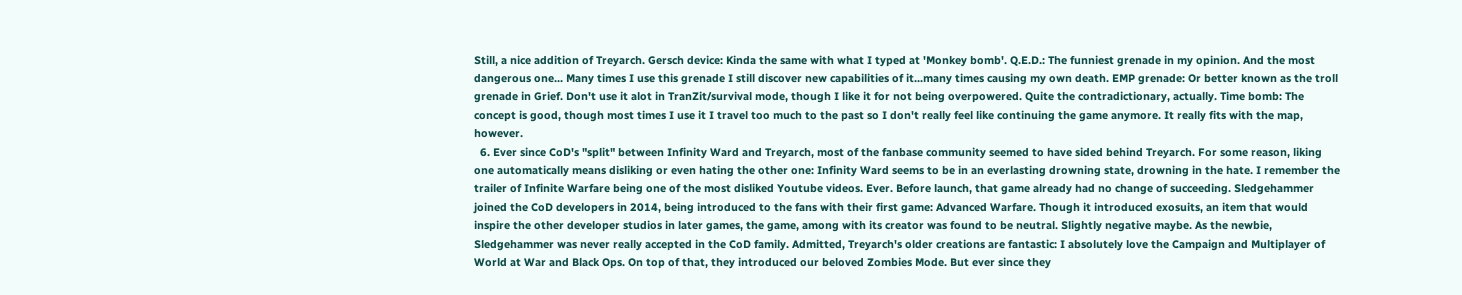Still, a nice addition of Treyarch. Gersch device: Kinda the same with what I typed at 'Monkey bomb'. Q.E.D.: The funniest grenade in my opinion. And the most dangerous one... Many times I use this grenade I still discover new capabilities of it...many times causing my own death. EMP grenade: Or better known as the troll grenade in Grief. Don't use it alot in TranZit/survival mode, though I like it for not being overpowered. Quite the contradictionary, actually. Time bomb: The concept is good, though most times I use it I travel too much to the past so I don't really feel like continuing the game anymore. It really fits with the map, however.
  6. Ever since CoD's "split" between Infinity Ward and Treyarch, most of the fanbase community seemed to have sided behind Treyarch. For some reason, liking one automatically means disliking or even hating the other one: Infinity Ward seems to be in an everlasting drowning state, drowning in the hate. I remember the trailer of Infinite Warfare being one of the most disliked Youtube videos. Ever. Before launch, that game already had no change of succeeding. Sledgehammer joined the CoD developers in 2014, being introduced to the fans with their first game: Advanced Warfare. Though it introduced exosuits, an item that would inspire the other developer studios in later games, the game, among with its creator was found to be neutral. Slightly negative maybe. As the newbie, Sledgehammer was never really accepted in the CoD family. Admitted, Treyarch's older creations are fantastic: I absolutely love the Campaign and Multiplayer of World at War and Black Ops. On top of that, they introduced our beloved Zombies Mode. But ever since they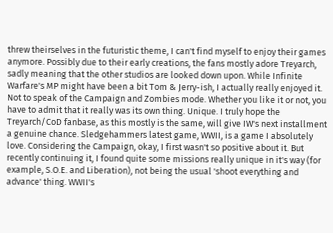threw theirselves in the futuristic theme, I can't find myself to enjoy their games anymore. Possibly due to their early creations, the fans mostly adore Treyarch, sadly meaning that the other studios are looked down upon. While Infinite Warfare's MP might have been a bit Tom & Jerry-ish, I actually really enjoyed it. Not to speak of the Campaign and Zombies mode. Whether you like it or not, you have to admit that it really was its own thing. Unique. I truly hope the Treyarch/CoD fanbase, as this mostly is the same, will give IW's next installment a genuine chance. Sledgehammers latest game, WWII, is a game I absolutely love. Considering the Campaign, okay, I first wasn't so positive about it. But recently continuing it, I found quite some missions really unique in it's way (for example, S.O.E. and Liberation), not being the usual 'shoot everything and advance' thing. WWII's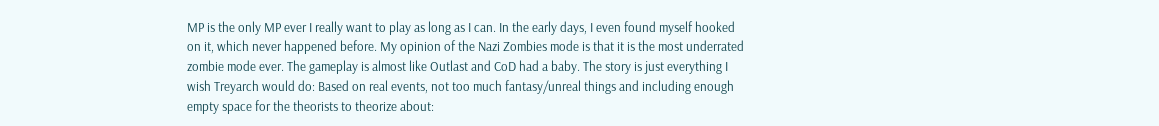MP is the only MP ever I really want to play as long as I can. In the early days, I even found myself hooked on it, which never happened before. My opinion of the Nazi Zombies mode is that it is the most underrated zombie mode ever. The gameplay is almost like Outlast and CoD had a baby. The story is just everything I wish Treyarch would do: Based on real events, not too much fantasy/unreal things and including enough empty space for the theorists to theorize about: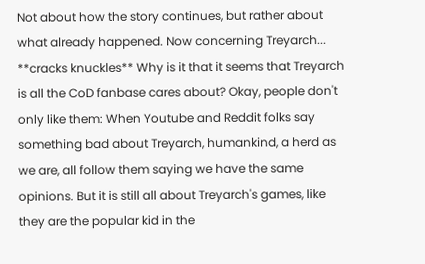Not about how the story continues, but rather about what already happened. Now concerning Treyarch... **cracks knuckles** Why is it that it seems that Treyarch is all the CoD fanbase cares about? Okay, people don't only like them: When Youtube and Reddit folks say something bad about Treyarch, humankind, a herd as we are, all follow them saying we have the same opinions. But it is still all about Treyarch's games, like they are the popular kid in the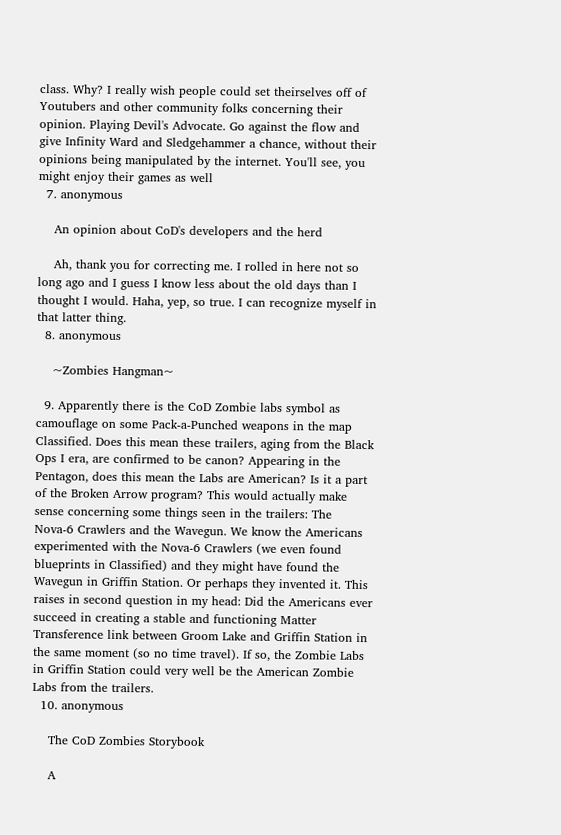class. Why? I really wish people could set theirselves off of Youtubers and other community folks concerning their opinion. Playing Devil's Advocate. Go against the flow and give Infinity Ward and Sledgehammer a chance, without their opinions being manipulated by the internet. You'll see, you might enjoy their games as well
  7. anonymous

    An opinion about CoD's developers and the herd

    Ah, thank you for correcting me. I rolled in here not so long ago and I guess I know less about the old days than I thought I would. Haha, yep, so true. I can recognize myself in that latter thing.
  8. anonymous

    ~Zombies Hangman~

  9. Apparently there is the CoD Zombie labs symbol as camouflage on some Pack-a-Punched weapons in the map Classified. Does this mean these trailers, aging from the Black Ops I era, are confirmed to be canon? Appearing in the Pentagon, does this mean the Labs are American? Is it a part of the Broken Arrow program? This would actually make sense concerning some things seen in the trailers: The Nova-6 Crawlers and the Wavegun. We know the Americans experimented with the Nova-6 Crawlers (we even found blueprints in Classified) and they might have found the Wavegun in Griffin Station. Or perhaps they invented it. This raises in second question in my head: Did the Americans ever succeed in creating a stable and functioning Matter Transference link between Groom Lake and Griffin Station in the same moment (so no time travel). If so, the Zombie Labs in Griffin Station could very well be the American Zombie Labs from the trailers.
  10. anonymous

    The CoD Zombies Storybook

    A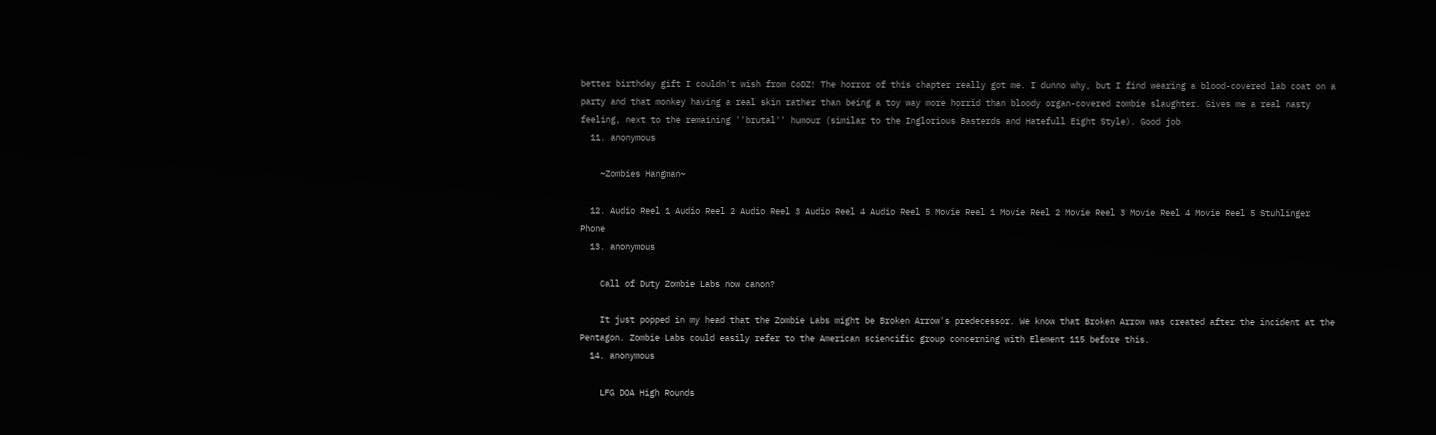better birthday gift I couldn't wish from CoDZ! The horror of this chapter really got me. I dunno why, but I find wearing a blood-covered lab coat on a party and that monkey having a real skin rather than being a toy way more horrid than bloody organ-covered zombie slaughter. Gives me a real nasty feeling, next to the remaining ''brutal'' humour (similar to the Inglorious Basterds and Hatefull Eight Style). Good job
  11. anonymous

    ~Zombies Hangman~

  12. Audio Reel 1 Audio Reel 2 Audio Reel 3 Audio Reel 4 Audio Reel 5 Movie Reel 1 Movie Reel 2 Movie Reel 3 Movie Reel 4 Movie Reel 5 Stuhlinger Phone
  13. anonymous

    Call of Duty Zombie Labs now canon?

    It just popped in my head that the Zombie Labs might be Broken Arrow's predecessor. We know that Broken Arrow was created after the incident at the Pentagon. Zombie Labs could easily refer to the American sciencific group concerning with Element 115 before this.
  14. anonymous

    LFG DOA High Rounds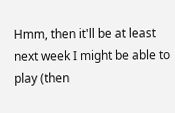Hmm, then it'll be at least next week I might be able to play (then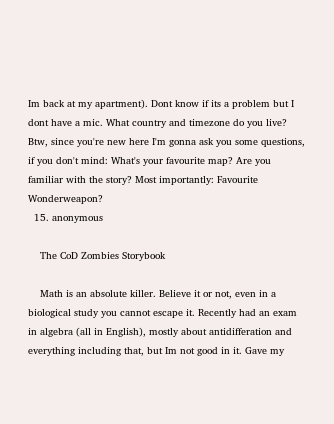Im back at my apartment). Dont know if its a problem but I dont have a mic. What country and timezone do you live? Btw, since you're new here I'm gonna ask you some questions, if you don't mind: What's your favourite map? Are you familiar with the story? Most importantly: Favourite Wonderweapon?
  15. anonymous

    The CoD Zombies Storybook

    Math is an absolute killer. Believe it or not, even in a biological study you cannot escape it. Recently had an exam in algebra (all in English), mostly about antidifferation and everything including that, but Im not good in it. Gave my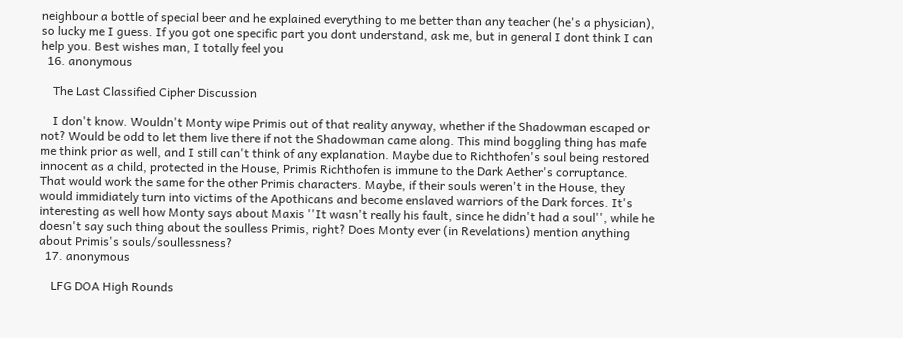neighbour a bottle of special beer and he explained everything to me better than any teacher (he's a physician), so lucky me I guess. If you got one specific part you dont understand, ask me, but in general I dont think I can help you. Best wishes man, I totally feel you
  16. anonymous

    The Last Classified Cipher Discussion

    I don't know. Wouldn't Monty wipe Primis out of that reality anyway, whether if the Shadowman escaped or not? Would be odd to let them live there if not the Shadowman came along. This mind boggling thing has mafe me think prior as well, and I still can't think of any explanation. Maybe due to Richthofen's soul being restored innocent as a child, protected in the House, Primis Richthofen is immune to the Dark Aether's corruptance. That would work the same for the other Primis characters. Maybe, if their souls weren't in the House, they would immidiately turn into victims of the Apothicans and become enslaved warriors of the Dark forces. It's interesting as well how Monty says about Maxis ''It wasn't really his fault, since he didn't had a soul'', while he doesn't say such thing about the soulless Primis, right? Does Monty ever (in Revelations) mention anything about Primis's souls/soullessness?
  17. anonymous

    LFG DOA High Rounds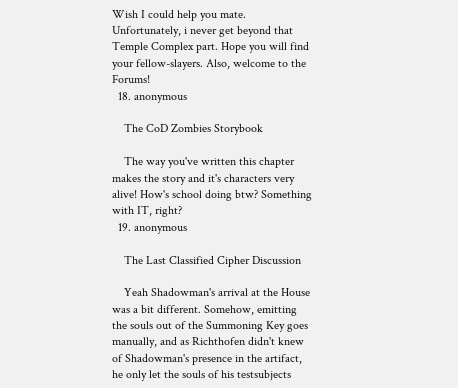Wish I could help you mate. Unfortunately, i never get beyond that Temple Complex part. Hope you will find your fellow-slayers. Also, welcome to the Forums!
  18. anonymous

    The CoD Zombies Storybook

    The way you've written this chapter makes the story and it's characters very alive! How's school doing btw? Something with IT, right?
  19. anonymous

    The Last Classified Cipher Discussion

    Yeah Shadowman's arrival at the House was a bit different. Somehow, emitting the souls out of the Summoning Key goes manually, and as Richthofen didn't knew of Shadowman's presence in the artifact, he only let the souls of his testsubjects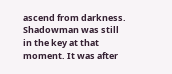ascend from darkness. Shadowman was still in the key at that moment. It was after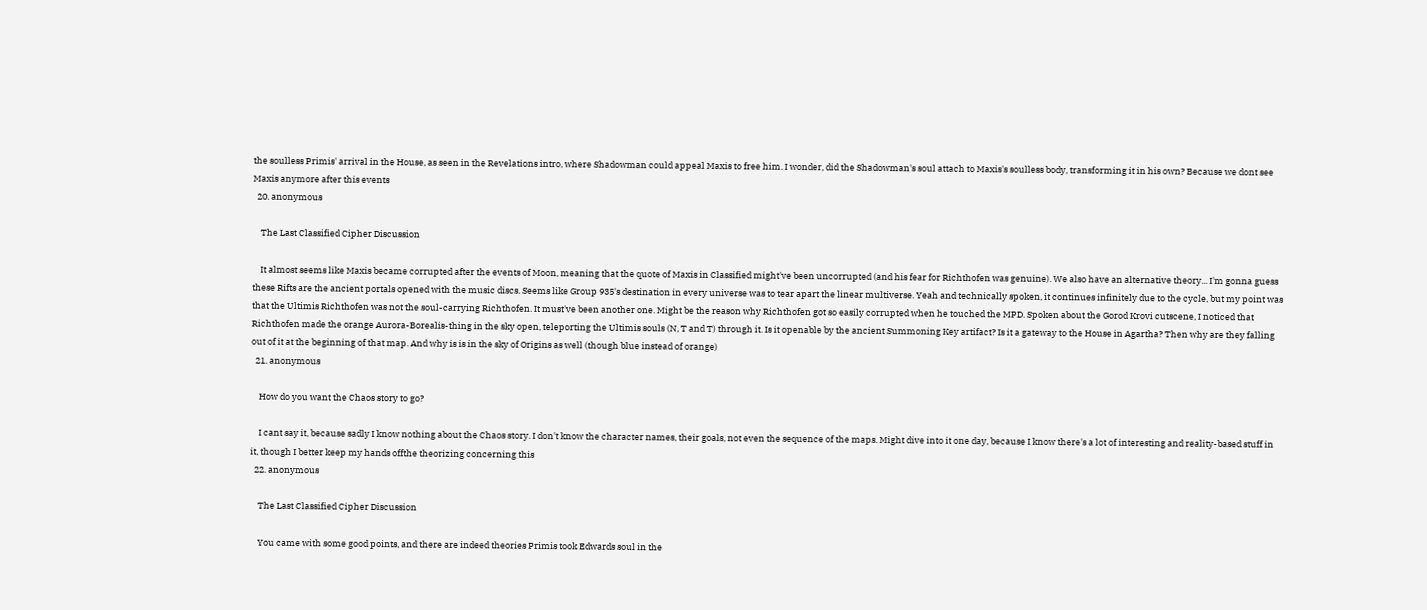the soulless Primis' arrival in the House, as seen in the Revelations intro, where Shadowman could appeal Maxis to free him. I wonder, did the Shadowman's soul attach to Maxis's soulless body, transforming it in his own? Because we dont see Maxis anymore after this events
  20. anonymous

    The Last Classified Cipher Discussion

    It almost seems like Maxis became corrupted after the events of Moon, meaning that the quote of Maxis in Classified might've been uncorrupted (and his fear for Richthofen was genuine). We also have an alternative theory... I'm gonna guess these Rifts are the ancient portals opened with the music discs. Seems like Group 935's destination in every universe was to tear apart the linear multiverse. Yeah and technically spoken, it continues infinitely due to the cycle, but my point was that the Ultimis Richthofen was not the soul-carrying Richthofen. It must've been another one. Might be the reason why Richthofen got so easily corrupted when he touched the MPD. Spoken about the Gorod Krovi cutscene, I noticed that Richthofen made the orange Aurora-Borealis-thing in the sky open, teleporting the Ultimis souls (N, T and T) through it. Is it openable by the ancient Summoning Key artifact? Is it a gateway to the House in Agartha? Then why are they falling out of it at the beginning of that map. And why is is in the sky of Origins as well (though blue instead of orange)
  21. anonymous

    How do you want the Chaos story to go?

    I cant say it, because sadly I know nothing about the Chaos story. I don't know the character names, their goals, not even the sequence of the maps. Might dive into it one day, because I know there's a lot of interesting and reality-based stuff in it, though I better keep my hands offthe theorizing concerning this
  22. anonymous

    The Last Classified Cipher Discussion

    You came with some good points, and there are indeed theories Primis took Edwards soul in the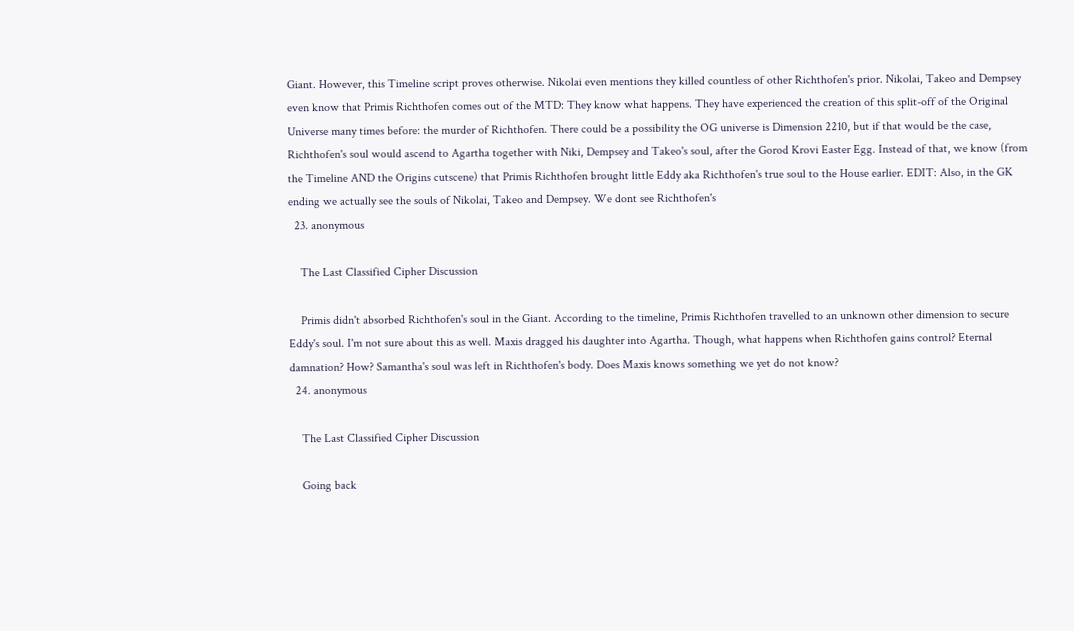Giant. However, this Timeline script proves otherwise. Nikolai even mentions they killed countless of other Richthofen's prior. Nikolai, Takeo and Dempsey even know that Primis Richthofen comes out of the MTD: They know what happens. They have experienced the creation of this split-off of the Original Universe many times before: the murder of Richthofen. There could be a possibility the OG universe is Dimension 2210, but if that would be the case, Richthofen's soul would ascend to Agartha together with Niki, Dempsey and Takeo's soul, after the Gorod Krovi Easter Egg. Instead of that, we know (from the Timeline AND the Origins cutscene) that Primis Richthofen brought little Eddy aka Richthofen's true soul to the House earlier. EDIT: Also, in the GK ending we actually see the souls of Nikolai, Takeo and Dempsey. We dont see Richthofen's
  23. anonymous

    The Last Classified Cipher Discussion

    Primis didn't absorbed Richthofen's soul in the Giant. According to the timeline, Primis Richthofen travelled to an unknown other dimension to secure Eddy's soul. I'm not sure about this as well. Maxis dragged his daughter into Agartha. Though, what happens when Richthofen gains control? Eternal damnation? How? Samantha's soul was left in Richthofen's body. Does Maxis knows something we yet do not know?
  24. anonymous

    The Last Classified Cipher Discussion

    Going back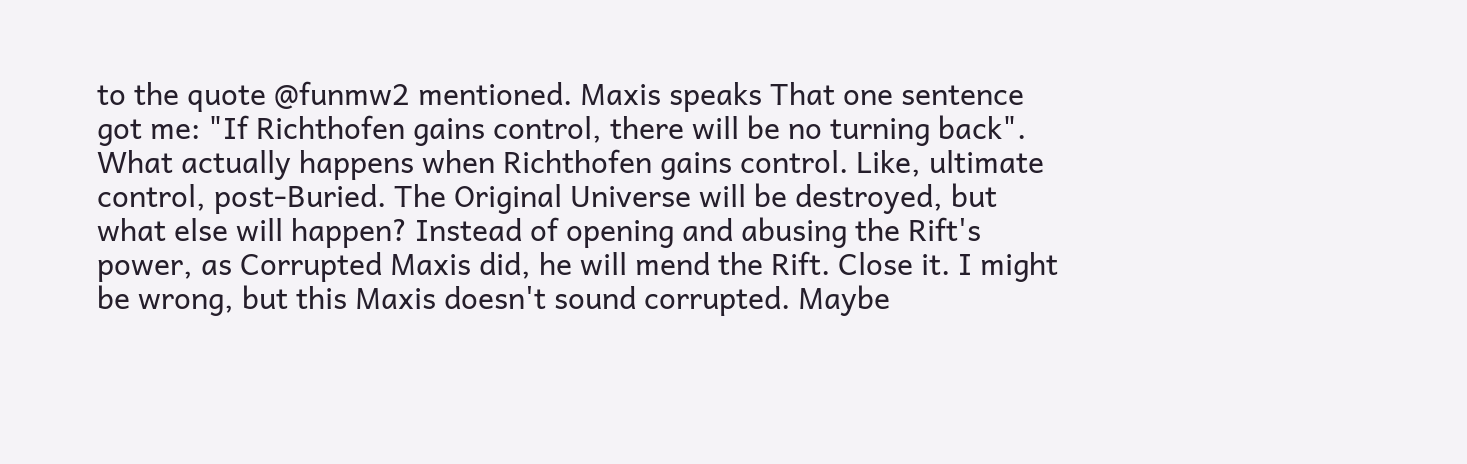to the quote @funmw2 mentioned. Maxis speaks That one sentence got me: "If Richthofen gains control, there will be no turning back". What actually happens when Richthofen gains control. Like, ultimate control, post-Buried. The Original Universe will be destroyed, but what else will happen? Instead of opening and abusing the Rift's power, as Corrupted Maxis did, he will mend the Rift. Close it. I might be wrong, but this Maxis doesn't sound corrupted. Maybe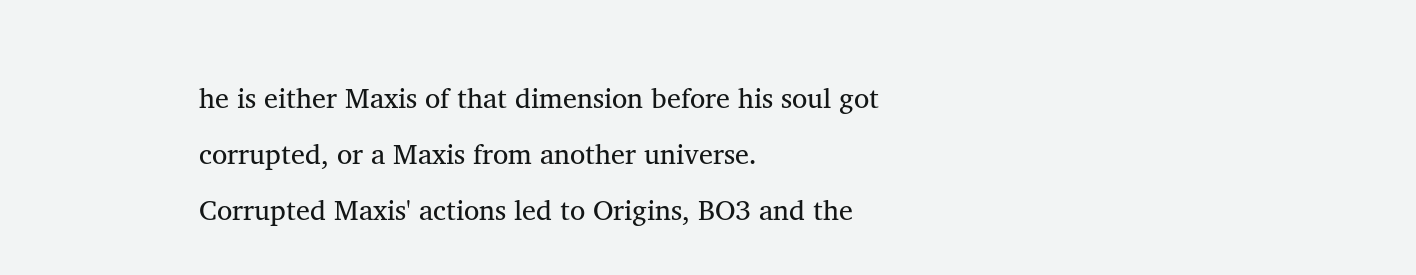he is either Maxis of that dimension before his soul got corrupted, or a Maxis from another universe. Corrupted Maxis' actions led to Origins, BO3 and the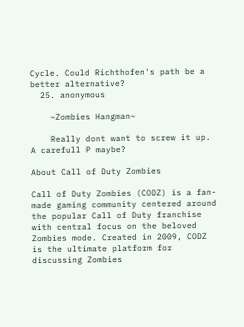Cycle. Could Richthofen's path be a better alternative?
  25. anonymous

    ~Zombies Hangman~

    Really dont want to screw it up. A carefull P maybe?

About Call of Duty Zombies

Call of Duty Zombies (CODZ) is a fan-made gaming community centered around the popular Call of Duty franchise with central focus on the beloved Zombies mode. Created in 2009, CODZ is the ultimate platform for discussing Zombies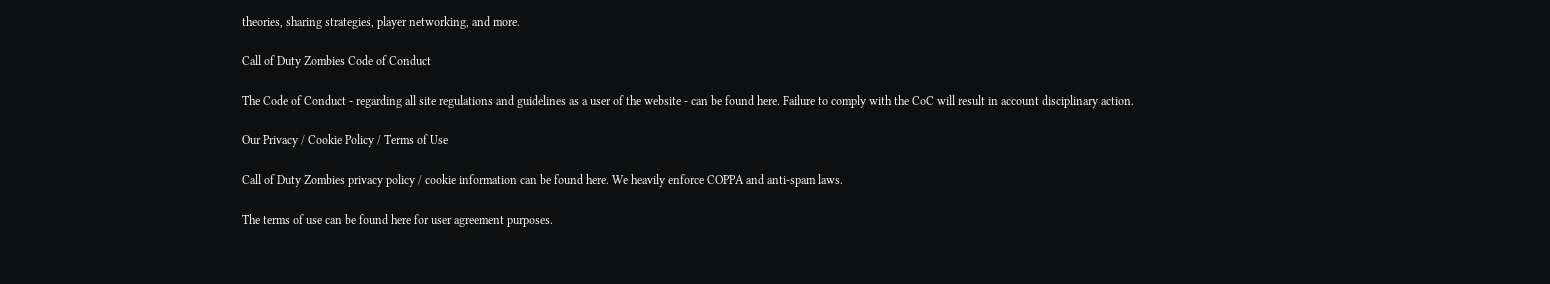theories, sharing strategies, player networking, and more.

Call of Duty Zombies Code of Conduct

The Code of Conduct - regarding all site regulations and guidelines as a user of the website - can be found here. Failure to comply with the CoC will result in account disciplinary action.

Our Privacy / Cookie Policy / Terms of Use

Call of Duty Zombies privacy policy / cookie information can be found here. We heavily enforce COPPA and anti-spam laws.

The terms of use can be found here for user agreement purposes.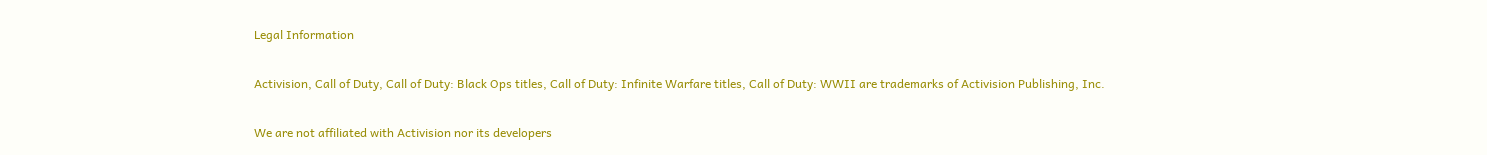Legal Information

Activision, Call of Duty, Call of Duty: Black Ops titles, Call of Duty: Infinite Warfare titles, Call of Duty: WWII are trademarks of Activision Publishing, Inc.

We are not affiliated with Activision nor its developers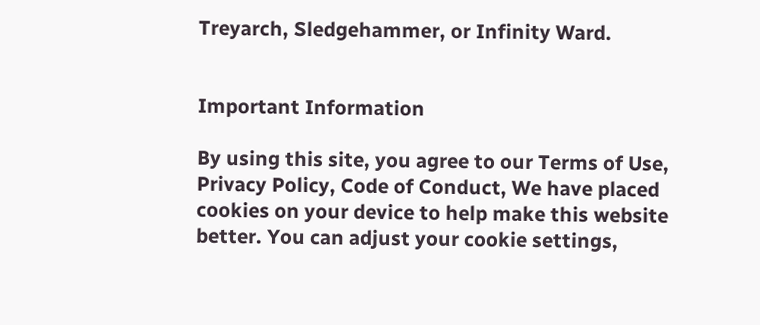Treyarch, Sledgehammer, or Infinity Ward.


Important Information

By using this site, you agree to our Terms of Use, Privacy Policy, Code of Conduct, We have placed cookies on your device to help make this website better. You can adjust your cookie settings,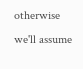otherwise we'll assume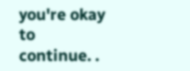you're okay to continue. .